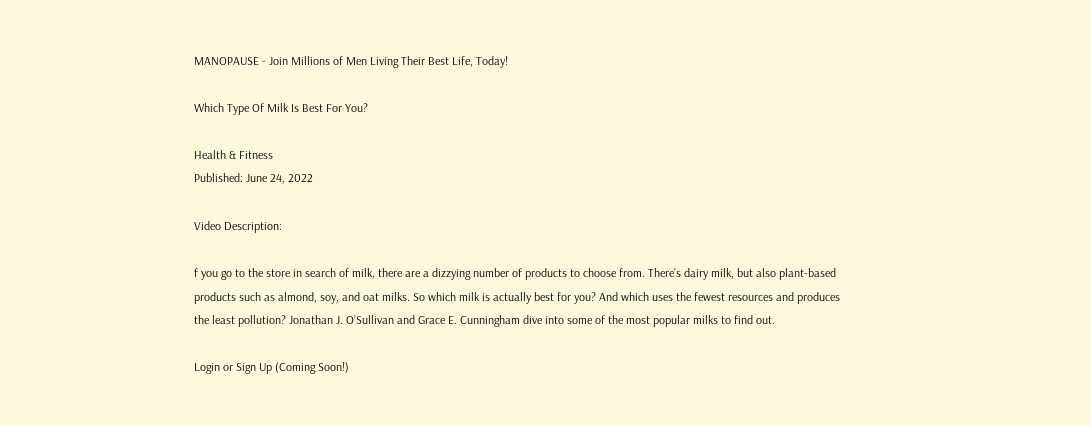MANOPAUSE - Join Millions of Men Living Their Best Life, Today!

Which Type Of Milk Is Best For You?

Health & Fitness
Published: June 24, 2022

Video Description:

f you go to the store in search of milk, there are a dizzying number of products to choose from. There’s dairy milk, but also plant-based products such as almond, soy, and oat milks. So which milk is actually best for you? And which uses the fewest resources and produces the least pollution? Jonathan J. O’Sullivan and Grace E. Cunningham dive into some of the most popular milks to find out.

Login or Sign Up (Coming Soon!)